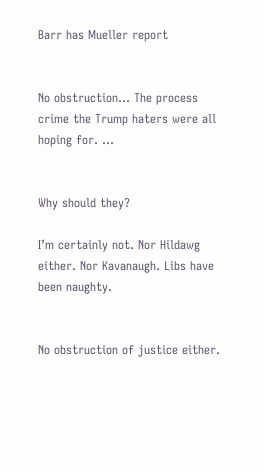Barr has Mueller report


No obstruction… The process crime the Trump haters were all hoping for. …


Why should they?

I’m certainly not. Nor Hildawg either. Nor Kavanaugh. Libs have been naughty.


No obstruction of justice either.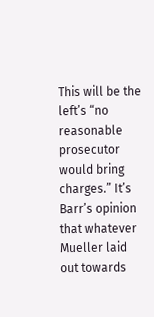This will be the left’s “no reasonable prosecutor would bring charges.” It’s Barr’s opinion that whatever Mueller laid out towards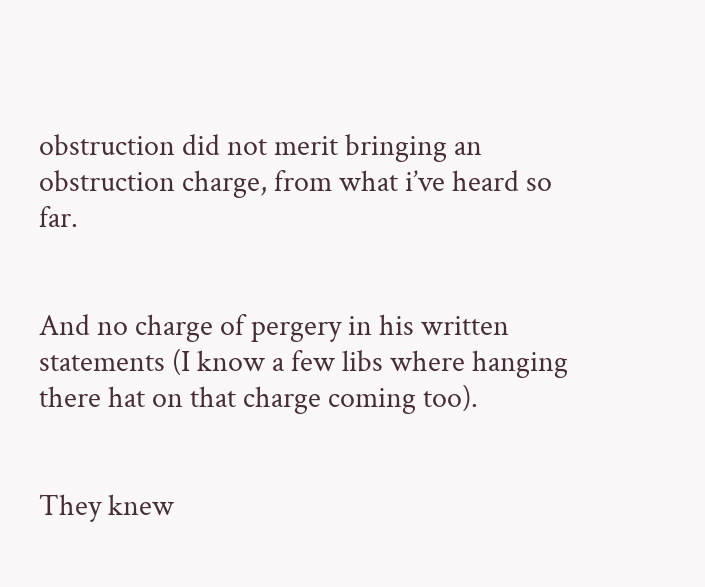obstruction did not merit bringing an obstruction charge, from what i’ve heard so far.


And no charge of pergery in his written statements (I know a few libs where hanging there hat on that charge coming too).


They knew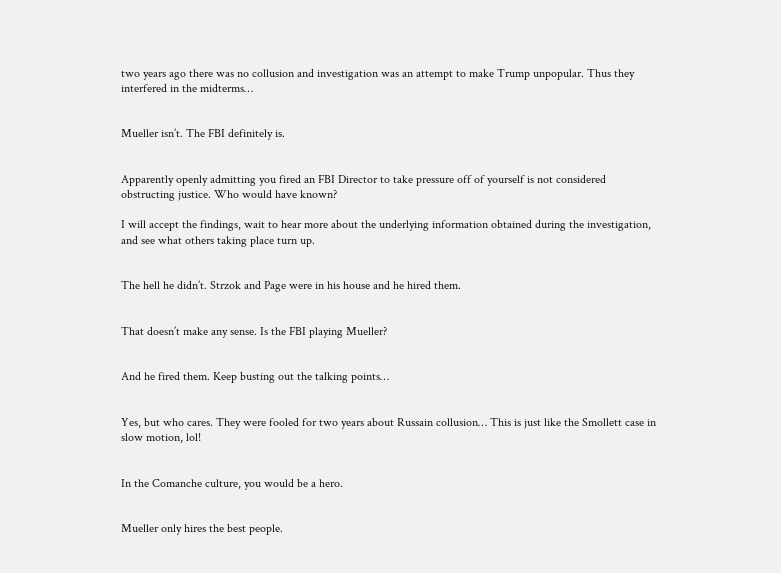two years ago there was no collusion and investigation was an attempt to make Trump unpopular. Thus they interfered in the midterms…


Mueller isn’t. The FBI definitely is.


Apparently openly admitting you fired an FBI Director to take pressure off of yourself is not considered obstructing justice. Who would have known?

I will accept the findings, wait to hear more about the underlying information obtained during the investigation, and see what others taking place turn up.


The hell he didn’t. Strzok and Page were in his house and he hired them.


That doesn’t make any sense. Is the FBI playing Mueller?


And he fired them. Keep busting out the talking points…


Yes, but who cares. They were fooled for two years about Russain collusion… This is just like the Smollett case in slow motion, lol!


In the Comanche culture, you would be a hero.


Mueller only hires the best people.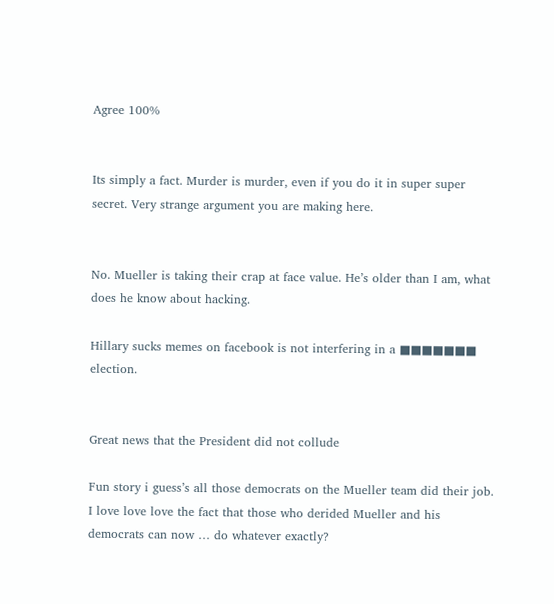Agree 100%


Its simply a fact. Murder is murder, even if you do it in super super secret. Very strange argument you are making here.


No. Mueller is taking their crap at face value. He’s older than I am, what does he know about hacking.

Hillary sucks memes on facebook is not interfering in a ■■■■■■■ election.


Great news that the President did not collude

Fun story i guess’s all those democrats on the Mueller team did their job. I love love love the fact that those who derided Mueller and his democrats can now … do whatever exactly?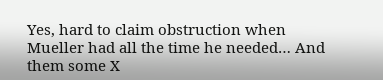Yes, hard to claim obstruction when Mueller had all the time he needed… And them some X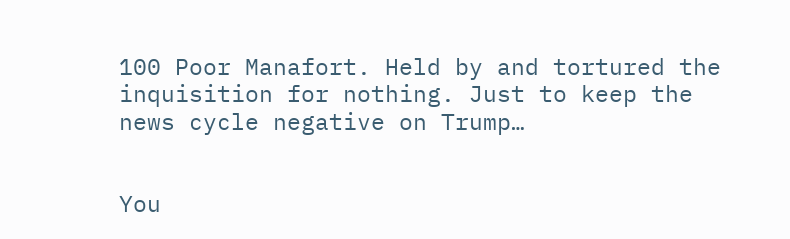100 Poor Manafort. Held by and tortured the inquisition for nothing. Just to keep the news cycle negative on Trump…


You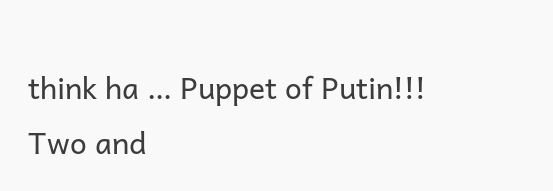think ha … Puppet of Putin!!!
Two and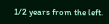1/2 years from the left.